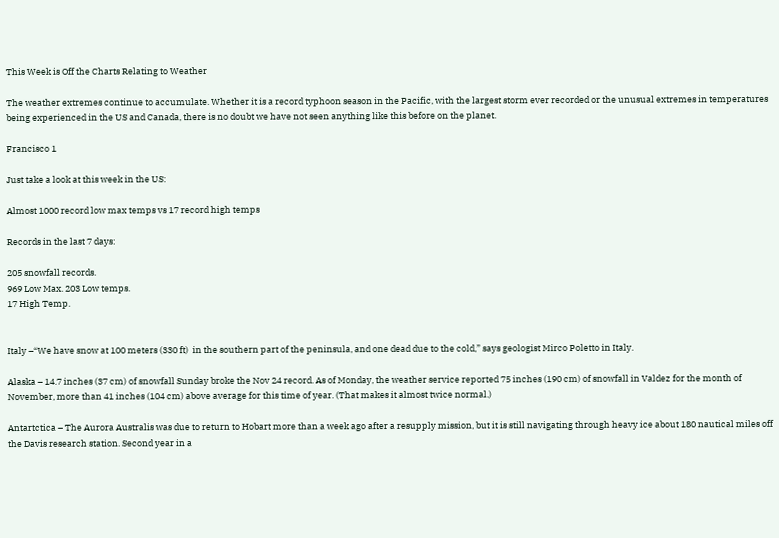This Week is Off the Charts Relating to Weather

The weather extremes continue to accumulate. Whether it is a record typhoon season in the Pacific, with the largest storm ever recorded or the unusual extremes in temperatures being experienced in the US and Canada, there is no doubt we have not seen anything like this before on the planet.

Francisco 1

Just take a look at this week in the US:

Almost 1000 record low max temps vs 17 record high temps

Records in the last 7 days:

205 snowfall records.
969 Low Max. 203 Low temps.
17 High Temp.


Italy –“We have snow at 100 meters (330 ft)  in the southern part of the peninsula, and one dead due to the cold,” says geologist Mirco Poletto in Italy.

Alaska – 14.7 inches (37 cm) of snowfall Sunday broke the Nov 24 record. As of Monday, the weather service reported 75 inches (190 cm) of snowfall in Valdez for the month of November, more than 41 inches (104 cm) above average for this time of year. (That makes it almost twice normal.)

Antartctica – The Aurora Australis was due to return to Hobart more than a week ago after a resupply mission, but it is still navigating through heavy ice about 180 nautical miles off the Davis research station. Second year in a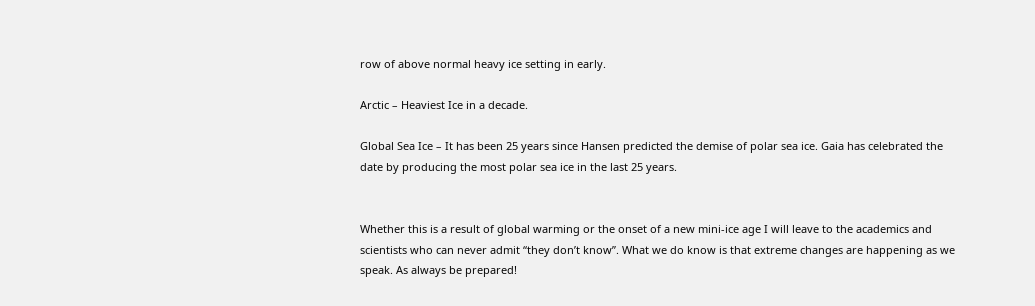row of above normal heavy ice setting in early.

Arctic – Heaviest Ice in a decade.

Global Sea Ice – It has been 25 years since Hansen predicted the demise of polar sea ice. Gaia has celebrated the date by producing the most polar sea ice in the last 25 years.


Whether this is a result of global warming or the onset of a new mini-ice age I will leave to the academics and scientists who can never admit “they don’t know”. What we do know is that extreme changes are happening as we speak. As always be prepared!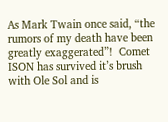As Mark Twain once said, “the rumors of my death have been greatly exaggerated”!  Comet ISON has survived it’s brush with Ole Sol and is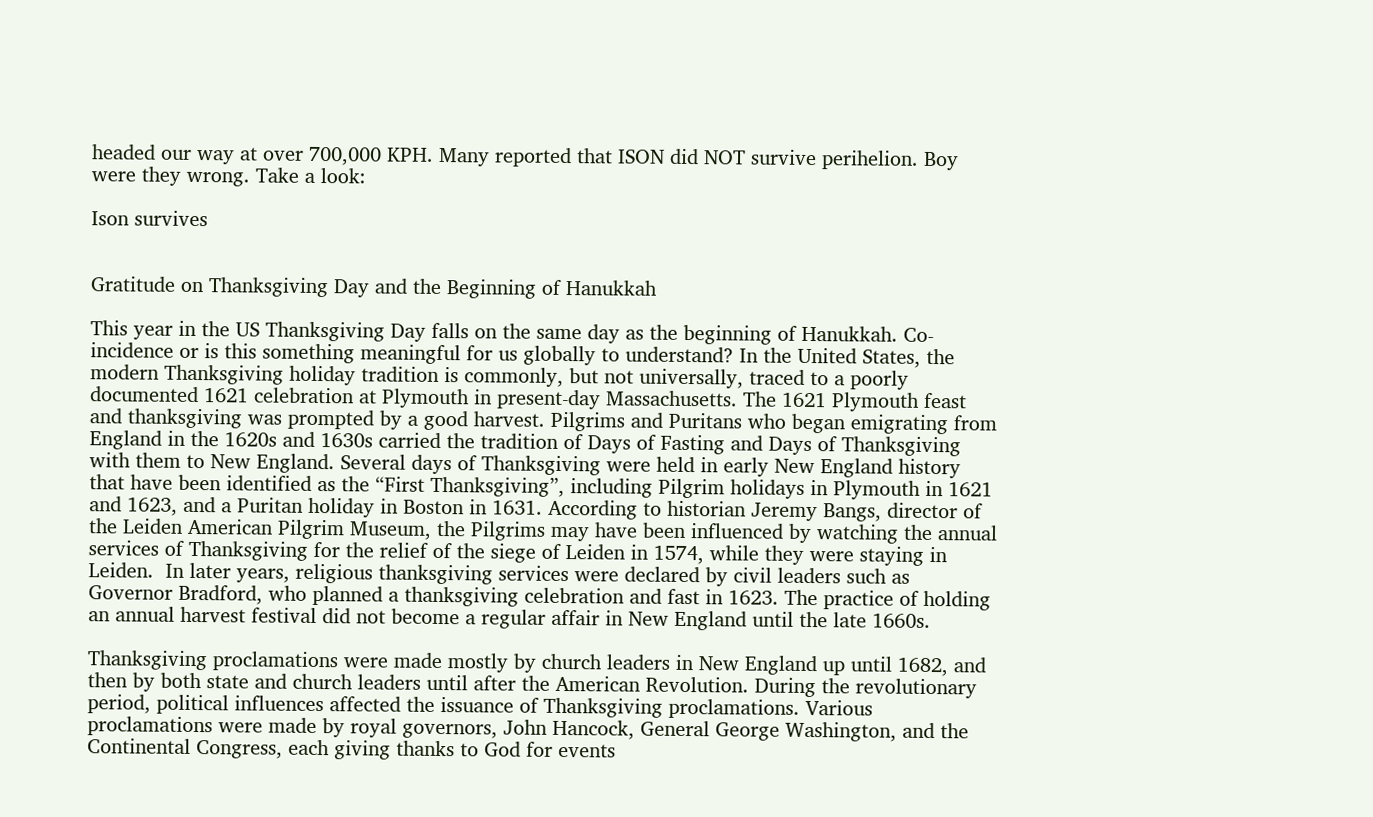headed our way at over 700,000 KPH. Many reported that ISON did NOT survive perihelion. Boy were they wrong. Take a look:

Ison survives


Gratitude on Thanksgiving Day and the Beginning of Hanukkah

This year in the US Thanksgiving Day falls on the same day as the beginning of Hanukkah. Co-incidence or is this something meaningful for us globally to understand? In the United States, the modern Thanksgiving holiday tradition is commonly, but not universally, traced to a poorly documented 1621 celebration at Plymouth in present-day Massachusetts. The 1621 Plymouth feast and thanksgiving was prompted by a good harvest. Pilgrims and Puritans who began emigrating from England in the 1620s and 1630s carried the tradition of Days of Fasting and Days of Thanksgiving with them to New England. Several days of Thanksgiving were held in early New England history that have been identified as the “First Thanksgiving”, including Pilgrim holidays in Plymouth in 1621 and 1623, and a Puritan holiday in Boston in 1631. According to historian Jeremy Bangs, director of the Leiden American Pilgrim Museum, the Pilgrims may have been influenced by watching the annual services of Thanksgiving for the relief of the siege of Leiden in 1574, while they were staying in Leiden.  In later years, religious thanksgiving services were declared by civil leaders such as Governor Bradford, who planned a thanksgiving celebration and fast in 1623. The practice of holding an annual harvest festival did not become a regular affair in New England until the late 1660s.

Thanksgiving proclamations were made mostly by church leaders in New England up until 1682, and then by both state and church leaders until after the American Revolution. During the revolutionary period, political influences affected the issuance of Thanksgiving proclamations. Various proclamations were made by royal governors, John Hancock, General George Washington, and the Continental Congress, each giving thanks to God for events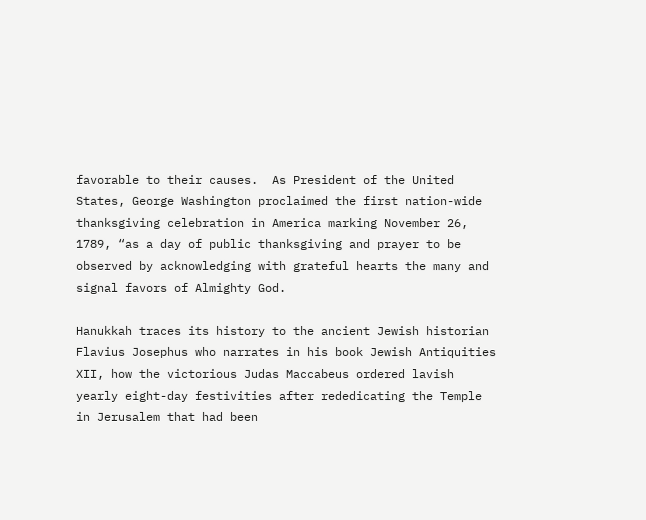favorable to their causes.  As President of the United States, George Washington proclaimed the first nation-wide thanksgiving celebration in America marking November 26, 1789, “as a day of public thanksgiving and prayer to be observed by acknowledging with grateful hearts the many and signal favors of Almighty God.

Hanukkah traces its history to the ancient Jewish historian Flavius Josephus who narrates in his book Jewish Antiquities XII, how the victorious Judas Maccabeus ordered lavish yearly eight-day festivities after rededicating the Temple in Jerusalem that had been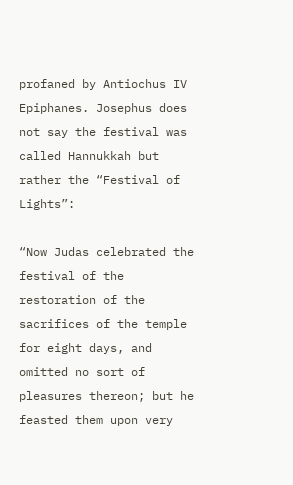profaned by Antiochus IV Epiphanes. Josephus does not say the festival was called Hannukkah but rather the “Festival of Lights”:

“Now Judas celebrated the festival of the restoration of the sacrifices of the temple for eight days, and omitted no sort of pleasures thereon; but he feasted them upon very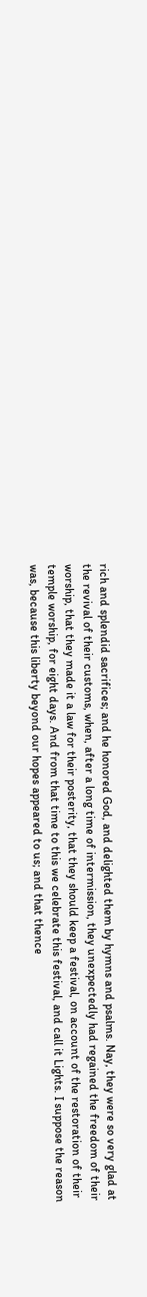rich and splendid sacrifices; and he honored God, and delighted them by hymns and psalms. Nay, they were so very glad at the revival of their customs, when, after a long time of intermission, they unexpectedly had regained the freedom of their worship, that they made it a law for their posterity, that they should keep a festival, on account of the restoration of their temple worship, for eight days. And from that time to this we celebrate this festival, and call it Lights. I suppose the reason was, because this liberty beyond our hopes appeared to us; and that thence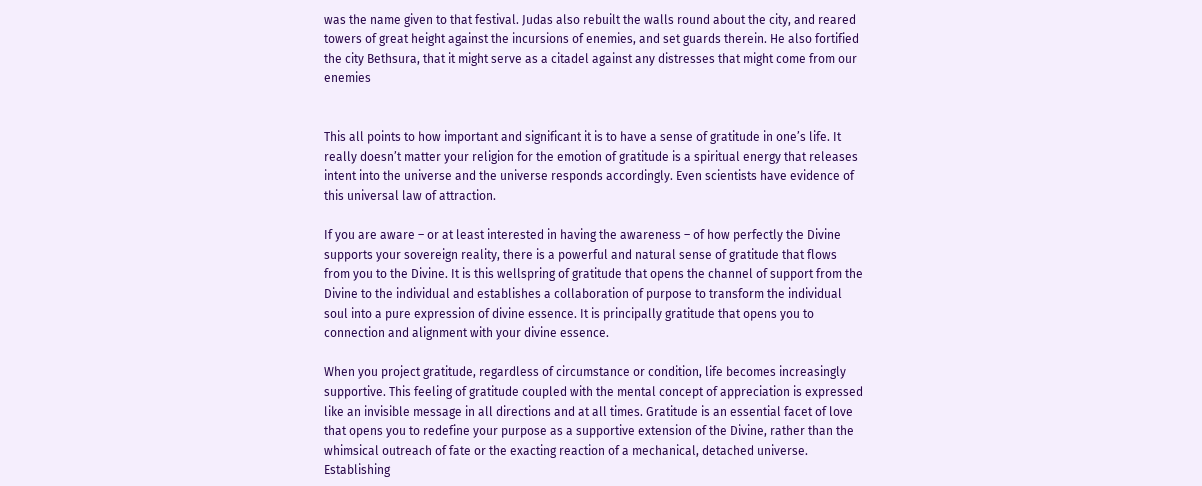was the name given to that festival. Judas also rebuilt the walls round about the city, and reared towers of great height against the incursions of enemies, and set guards therein. He also fortified the city Bethsura, that it might serve as a citadel against any distresses that might come from our enemies


This all points to how important and significant it is to have a sense of gratitude in one’s life. It really doesn’t matter your religion for the emotion of gratitude is a spiritual energy that releases intent into the universe and the universe responds accordingly. Even scientists have evidence of this universal law of attraction.

If you are aware – or at least interested in having the awareness – of how perfectly the Divine supports your sovereign reality, there is a powerful and natural sense of gratitude that flows from you to the Divine. It is this wellspring of gratitude that opens the channel of support from the Divine to the individual and establishes a collaboration of purpose to transform the individual soul into a pure expression of divine essence. It is principally gratitude that opens you to connection and alignment with your divine essence.

When you project gratitude, regardless of circumstance or condition, life becomes increasingly supportive. This feeling of gratitude coupled with the mental concept of appreciation is expressed like an invisible message in all directions and at all times. Gratitude is an essential facet of love that opens you to redefine your purpose as a supportive extension of the Divine, rather than the whimsical outreach of fate or the exacting reaction of a mechanical, detached universe. Establishing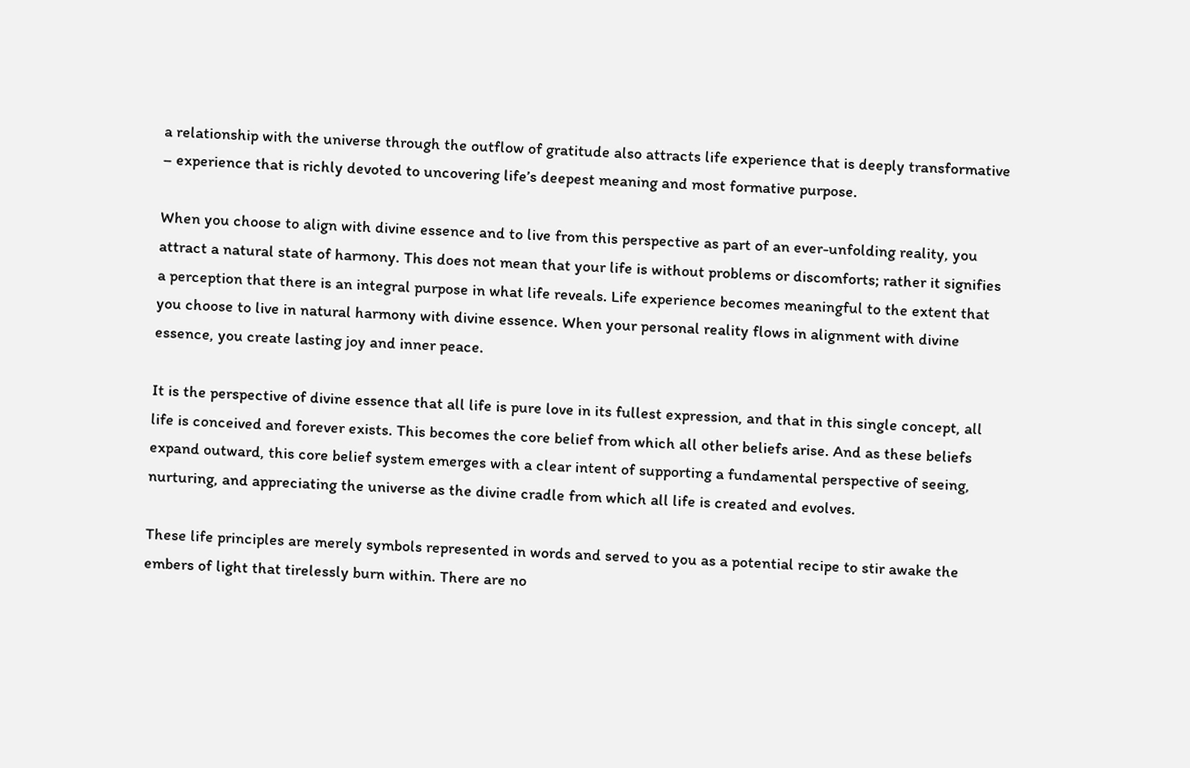a relationship with the universe through the outflow of gratitude also attracts life experience that is deeply transformative – experience that is richly devoted to uncovering life’s deepest meaning and most formative purpose.

When you choose to align with divine essence and to live from this perspective as part of an ever-unfolding reality, you attract a natural state of harmony. This does not mean that your life is without problems or discomforts; rather it signifies a perception that there is an integral purpose in what life reveals. Life experience becomes meaningful to the extent that you choose to live in natural harmony with divine essence. When your personal reality flows in alignment with divine essence, you create lasting joy and inner peace.

It is the perspective of divine essence that all life is pure love in its fullest expression, and that in this single concept, all life is conceived and forever exists. This becomes the core belief from which all other beliefs arise. And as these beliefs expand outward, this core belief system emerges with a clear intent of supporting a fundamental perspective of seeing, nurturing, and appreciating the universe as the divine cradle from which all life is created and evolves.

These life principles are merely symbols represented in words and served to you as a potential recipe to stir awake the embers of light that tirelessly burn within. There are no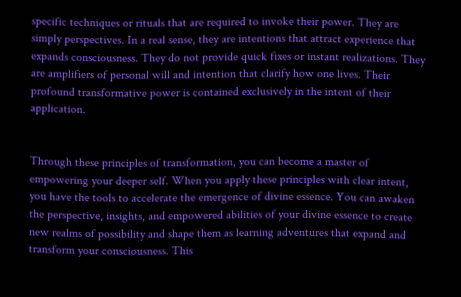specific techniques or rituals that are required to invoke their power. They are simply perspectives. In a real sense, they are intentions that attract experience that expands consciousness. They do not provide quick fixes or instant realizations. They are amplifiers of personal will and intention that clarify how one lives. Their profound transformative power is contained exclusively in the intent of their application.


Through these principles of transformation, you can become a master of empowering your deeper self. When you apply these principles with clear intent, you have the tools to accelerate the emergence of divine essence. You can awaken the perspective, insights, and empowered abilities of your divine essence to create new realms of possibility and shape them as learning adventures that expand and transform your consciousness. This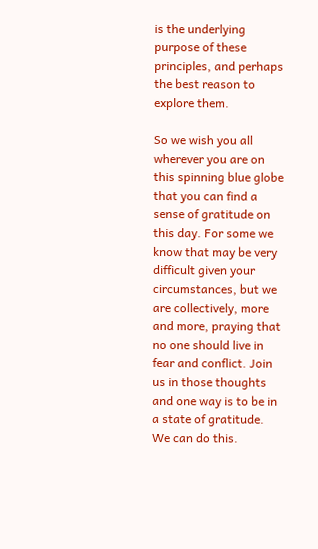is the underlying purpose of these principles, and perhaps the best reason to explore them.

So we wish you all wherever you are on this spinning blue globe that you can find a sense of gratitude on this day. For some we know that may be very difficult given your circumstances, but we are collectively, more and more, praying that no one should live in fear and conflict. Join us in those thoughts and one way is to be in a state of gratitude. We can do this.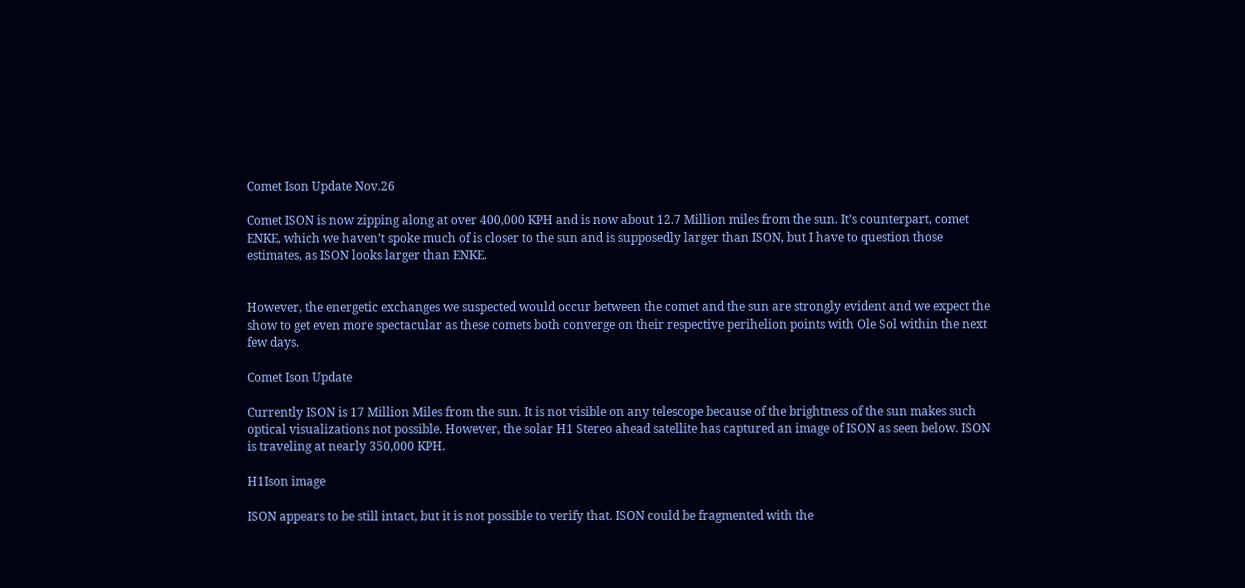Comet Ison Update Nov.26

Comet ISON is now zipping along at over 400,000 KPH and is now about 12.7 Million miles from the sun. It’s counterpart, comet ENKE, which we haven’t spoke much of is closer to the sun and is supposedly larger than ISON, but I have to question those estimates, as ISON looks larger than ENKE.


However, the energetic exchanges we suspected would occur between the comet and the sun are strongly evident and we expect the show to get even more spectacular as these comets both converge on their respective perihelion points with Ole Sol within the next few days.

Comet Ison Update

Currently ISON is 17 Million Miles from the sun. It is not visible on any telescope because of the brightness of the sun makes such optical visualizations not possible. However, the solar H1 Stereo ahead satellite has captured an image of ISON as seen below. ISON is traveling at nearly 350,000 KPH.

H1Ison image

ISON appears to be still intact, but it is not possible to verify that. ISON could be fragmented with the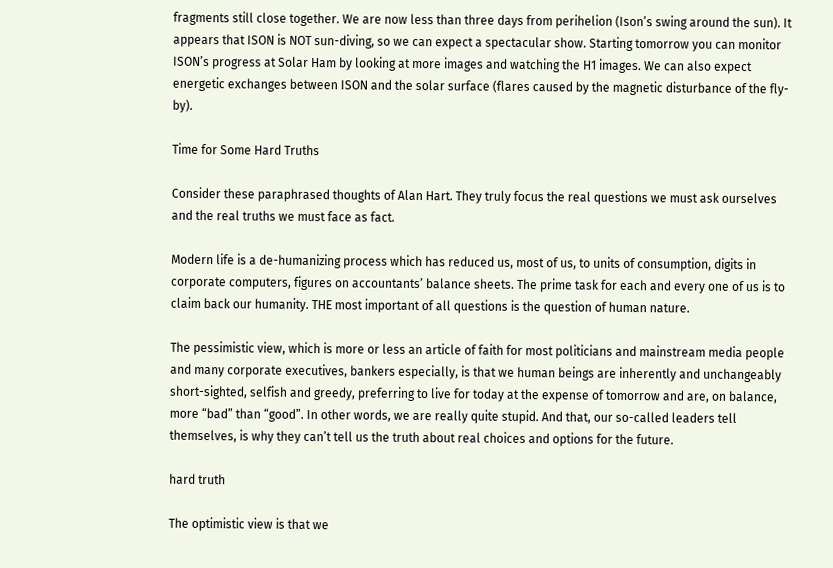fragments still close together. We are now less than three days from perihelion (Ison’s swing around the sun). It appears that ISON is NOT sun-diving, so we can expect a spectacular show. Starting tomorrow you can monitor ISON’s progress at Solar Ham by looking at more images and watching the H1 images. We can also expect energetic exchanges between ISON and the solar surface (flares caused by the magnetic disturbance of the fly-by).

Time for Some Hard Truths

Consider these paraphrased thoughts of Alan Hart. They truly focus the real questions we must ask ourselves and the real truths we must face as fact.

Modern life is a de-humanizing process which has reduced us, most of us, to units of consumption, digits in corporate computers, figures on accountants’ balance sheets. The prime task for each and every one of us is to claim back our humanity. THE most important of all questions is the question of human nature.

The pessimistic view, which is more or less an article of faith for most politicians and mainstream media people and many corporate executives, bankers especially, is that we human beings are inherently and unchangeably short-sighted, selfish and greedy, preferring to live for today at the expense of tomorrow and are, on balance, more “bad” than “good”. In other words, we are really quite stupid. And that, our so-called leaders tell themselves, is why they can’t tell us the truth about real choices and options for the future.

hard truth

The optimistic view is that we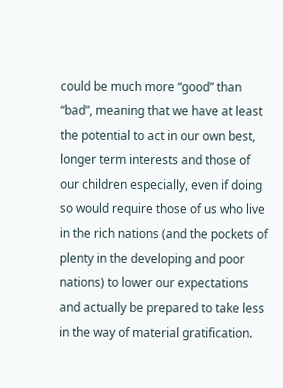could be much more “good” than “bad”, meaning that we have at least the potential to act in our own best, longer term interests and those of our children especially, even if doing so would require those of us who live in the rich nations (and the pockets of plenty in the developing and poor nations) to lower our expectations and actually be prepared to take less in the way of material gratification.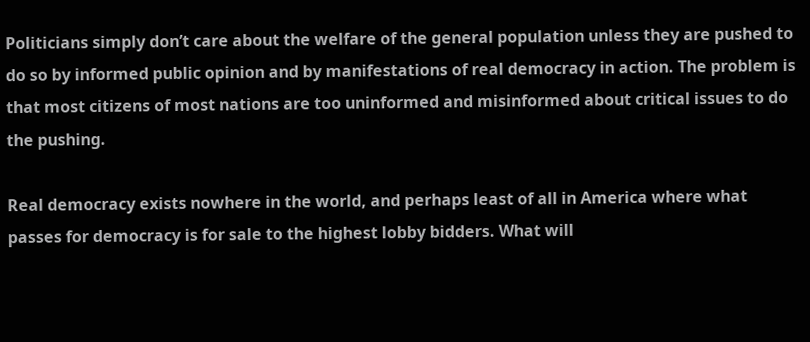Politicians simply don’t care about the welfare of the general population unless they are pushed to do so by informed public opinion and by manifestations of real democracy in action. The problem is that most citizens of most nations are too uninformed and misinformed about critical issues to do the pushing.

Real democracy exists nowhere in the world, and perhaps least of all in America where what passes for democracy is for sale to the highest lobby bidders. What will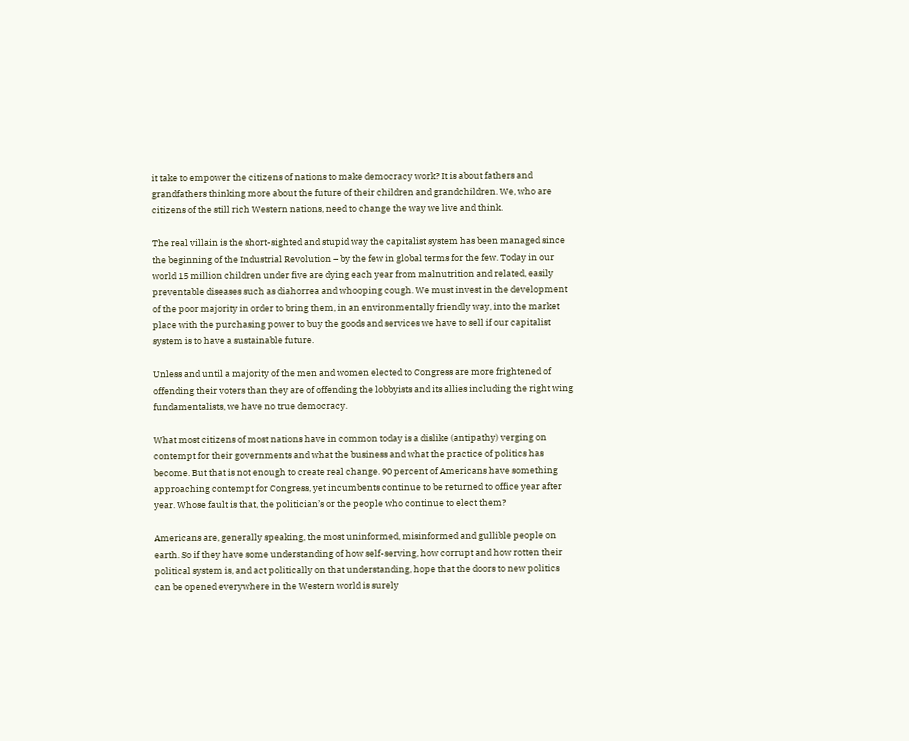it take to empower the citizens of nations to make democracy work? It is about fathers and grandfathers thinking more about the future of their children and grandchildren. We, who are citizens of the still rich Western nations, need to change the way we live and think.

The real villain is the short-sighted and stupid way the capitalist system has been managed since the beginning of the Industrial Revolution – by the few in global terms for the few. Today in our world 15 million children under five are dying each year from malnutrition and related, easily preventable diseases such as diahorrea and whooping cough. We must invest in the development of the poor majority in order to bring them, in an environmentally friendly way, into the market place with the purchasing power to buy the goods and services we have to sell if our capitalist system is to have a sustainable future.

Unless and until a majority of the men and women elected to Congress are more frightened of offending their voters than they are of offending the lobbyists and its allies including the right wing fundamentalists, we have no true democracy.

What most citizens of most nations have in common today is a dislike (antipathy) verging on contempt for their governments and what the business and what the practice of politics has become. But that is not enough to create real change. 90 percent of Americans have something approaching contempt for Congress, yet incumbents continue to be returned to office year after year. Whose fault is that, the politician’s or the people who continue to elect them?

Americans are, generally speaking, the most uninformed, misinformed and gullible people on earth. So if they have some understanding of how self-serving, how corrupt and how rotten their political system is, and act politically on that understanding, hope that the doors to new politics can be opened everywhere in the Western world is surely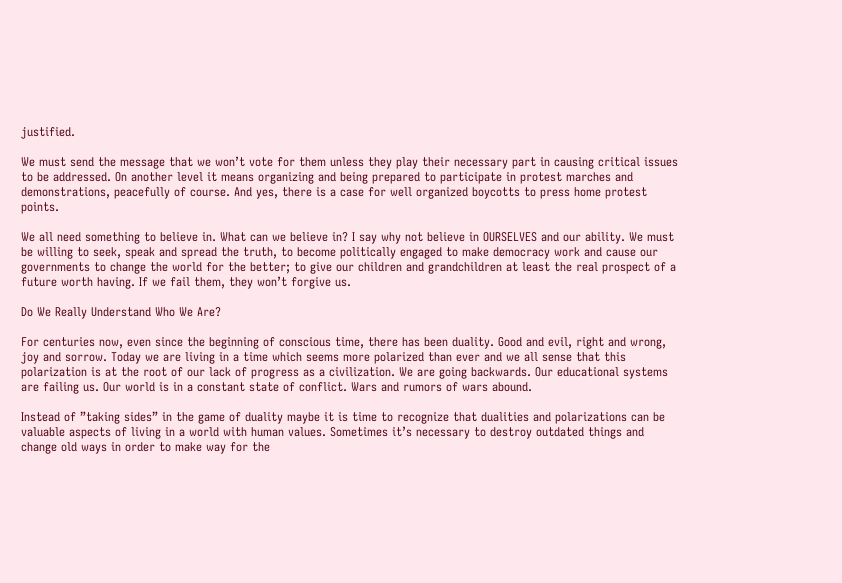justified.

We must send the message that we won’t vote for them unless they play their necessary part in causing critical issues to be addressed. On another level it means organizing and being prepared to participate in protest marches and demonstrations, peacefully of course. And yes, there is a case for well organized boycotts to press home protest points.

We all need something to believe in. What can we believe in? I say why not believe in OURSELVES and our ability. We must be willing to seek, speak and spread the truth, to become politically engaged to make democracy work and cause our governments to change the world for the better; to give our children and grandchildren at least the real prospect of a future worth having. If we fail them, they won’t forgive us.

Do We Really Understand Who We Are?

For centuries now, even since the beginning of conscious time, there has been duality. Good and evil, right and wrong, joy and sorrow. Today we are living in a time which seems more polarized than ever and we all sense that this polarization is at the root of our lack of progress as a civilization. We are going backwards. Our educational systems are failing us. Our world is in a constant state of conflict. Wars and rumors of wars abound.

Instead of ”taking sides” in the game of duality maybe it is time to recognize that dualities and polarizations can be valuable aspects of living in a world with human values. Sometimes it’s necessary to destroy outdated things and change old ways in order to make way for the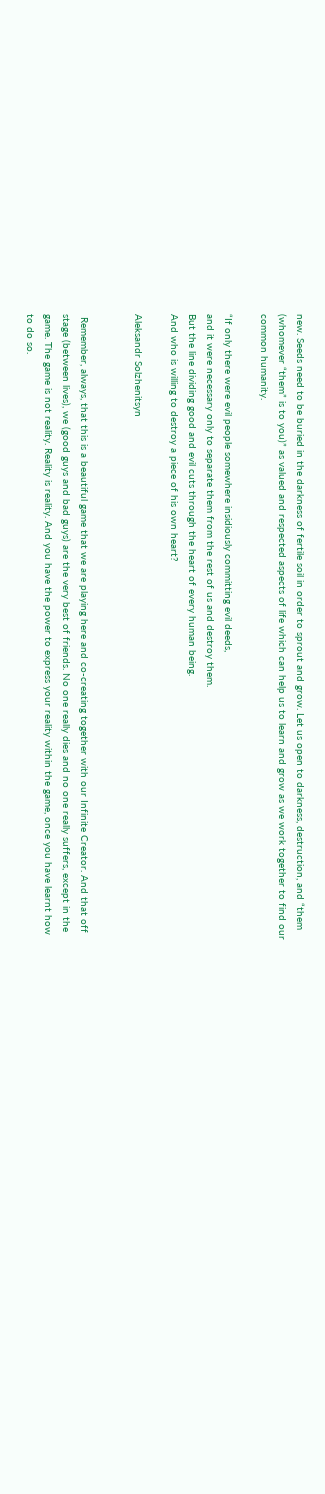new. Seeds need to be buried in the darkness of fertile soil in order to sprout and grow. Let us open to darkness, destruction, and “them (whomever “them” is to you)” as valued and respected aspects of life which can help us to learn and grow as we work together to find our common humanity.

“If only there were evil people somewhere insidiously committing evil deeds,
and it were necessary only to separate them from the rest of us and destroy them.
But the line dividing good and evil cuts through the heart of every human being.
And who is willing to destroy a piece of his own heart?

Aleksandr Solzhenitsyn


 Remember, always, that this is a beautiful game that we are playing here and co-creating together with our Infinite Creator. And that off stage (between lives), we (good guys and bad guys) are the very best of friends. No one really dies and no one really suffers, except in the game. The game is not reality. Reality is reality. And you have the power to express your reality within the game, once you have learnt how to do so.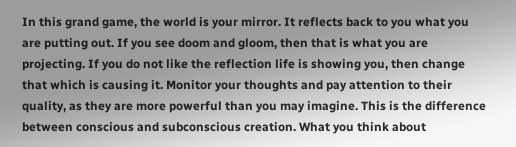In this grand game, the world is your mirror. It reflects back to you what you are putting out. If you see doom and gloom, then that is what you are projecting. If you do not like the reflection life is showing you, then change that which is causing it. Monitor your thoughts and pay attention to their quality, as they are more powerful than you may imagine. This is the difference between conscious and subconscious creation. What you think about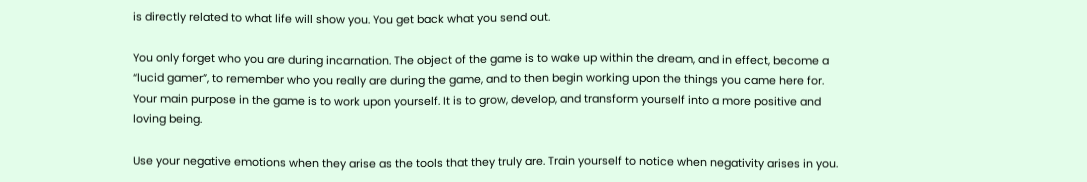is directly related to what life will show you. You get back what you send out.

You only forget who you are during incarnation. The object of the game is to wake up within the dream, and in effect, become a “lucid gamer”, to remember who you really are during the game, and to then begin working upon the things you came here for. Your main purpose in the game is to work upon yourself. It is to grow, develop, and transform yourself into a more positive and loving being.

Use your negative emotions when they arise as the tools that they truly are. Train yourself to notice when negativity arises in you.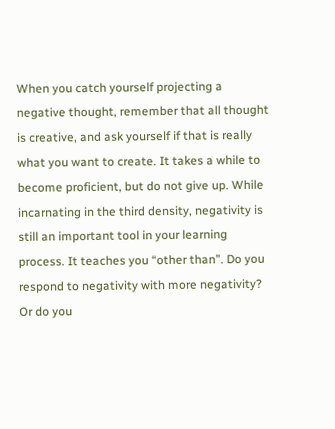When you catch yourself projecting a negative thought, remember that all thought is creative, and ask yourself if that is really what you want to create. It takes a while to become proficient, but do not give up. While incarnating in the third density, negativity is still an important tool in your learning process. It teaches you “other than”. Do you respond to negativity with more negativity? Or do you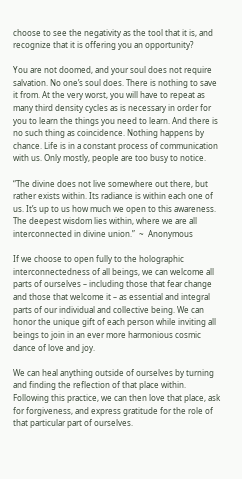choose to see the negativity as the tool that it is, and recognize that it is offering you an opportunity?

You are not doomed, and your soul does not require salvation. No one’s soul does. There is nothing to save it from. At the very worst, you will have to repeat as many third density cycles as is necessary in order for you to learn the things you need to learn. And there is no such thing as coincidence. Nothing happens by chance. Life is in a constant process of communication with us. Only mostly, people are too busy to notice.

“The divine does not live somewhere out there, but rather exists within. Its radiance is within each one of us. It’s up to us how much we open to this awareness. The deepest wisdom lies within, where we are all interconnected in divine union.”  ~  Anonymous

If we choose to open fully to the holographic interconnectedness of all beings, we can welcome all parts of ourselves – including those that fear change and those that welcome it – as essential and integral parts of our individual and collective being. We can honor the unique gift of each person while inviting all beings to join in an ever more harmonious cosmic dance of love and joy.

We can heal anything outside of ourselves by turning and finding the reflection of that place within. Following this practice, we can then love that place, ask for forgiveness, and express gratitude for the role of that particular part of ourselves.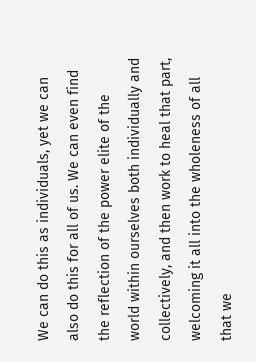We can do this as individuals, yet we can also do this for all of us. We can even find the reflection of the power elite of the world within ourselves both individually and collectively, and then work to heal that part, welcoming it all into the wholeness of all that we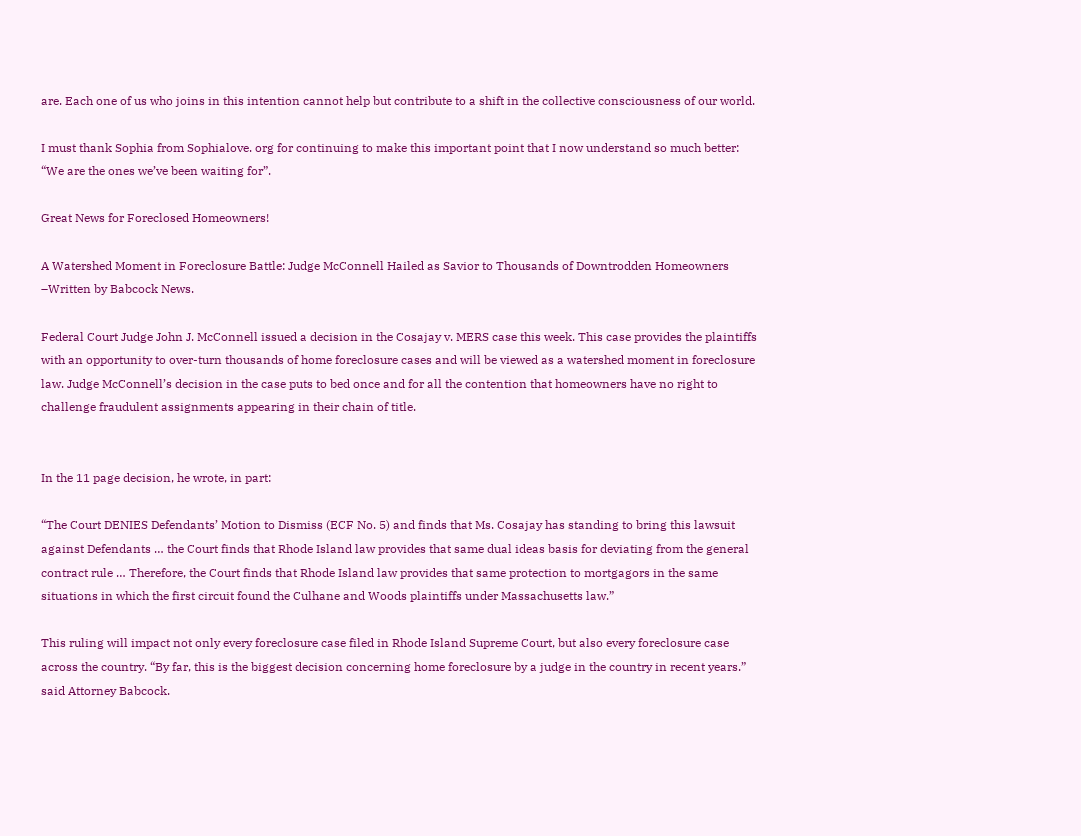are. Each one of us who joins in this intention cannot help but contribute to a shift in the collective consciousness of our world.

I must thank Sophia from Sophialove. org for continuing to make this important point that I now understand so much better: “We are the ones we’ve been waiting for”.

Great News for Foreclosed Homeowners!

A Watershed Moment in Foreclosure Battle: Judge McConnell Hailed as Savior to Thousands of Downtrodden Homeowners –Written by Babcock News.

Federal Court Judge John J. McConnell issued a decision in the Cosajay v. MERS case this week. This case provides the plaintiffs with an opportunity to over-turn thousands of home foreclosure cases and will be viewed as a watershed moment in foreclosure law. Judge McConnell’s decision in the case puts to bed once and for all the contention that homeowners have no right to challenge fraudulent assignments appearing in their chain of title.


In the 11 page decision, he wrote, in part:

“The Court DENIES Defendants’ Motion to Dismiss (ECF No. 5) and finds that Ms. Cosajay has standing to bring this lawsuit against Defendants … the Court finds that Rhode Island law provides that same dual ideas basis for deviating from the general contract rule … Therefore, the Court finds that Rhode Island law provides that same protection to mortgagors in the same situations in which the first circuit found the Culhane and Woods plaintiffs under Massachusetts law.”

This ruling will impact not only every foreclosure case filed in Rhode Island Supreme Court, but also every foreclosure case across the country. “By far, this is the biggest decision concerning home foreclosure by a judge in the country in recent years.” said Attorney Babcock.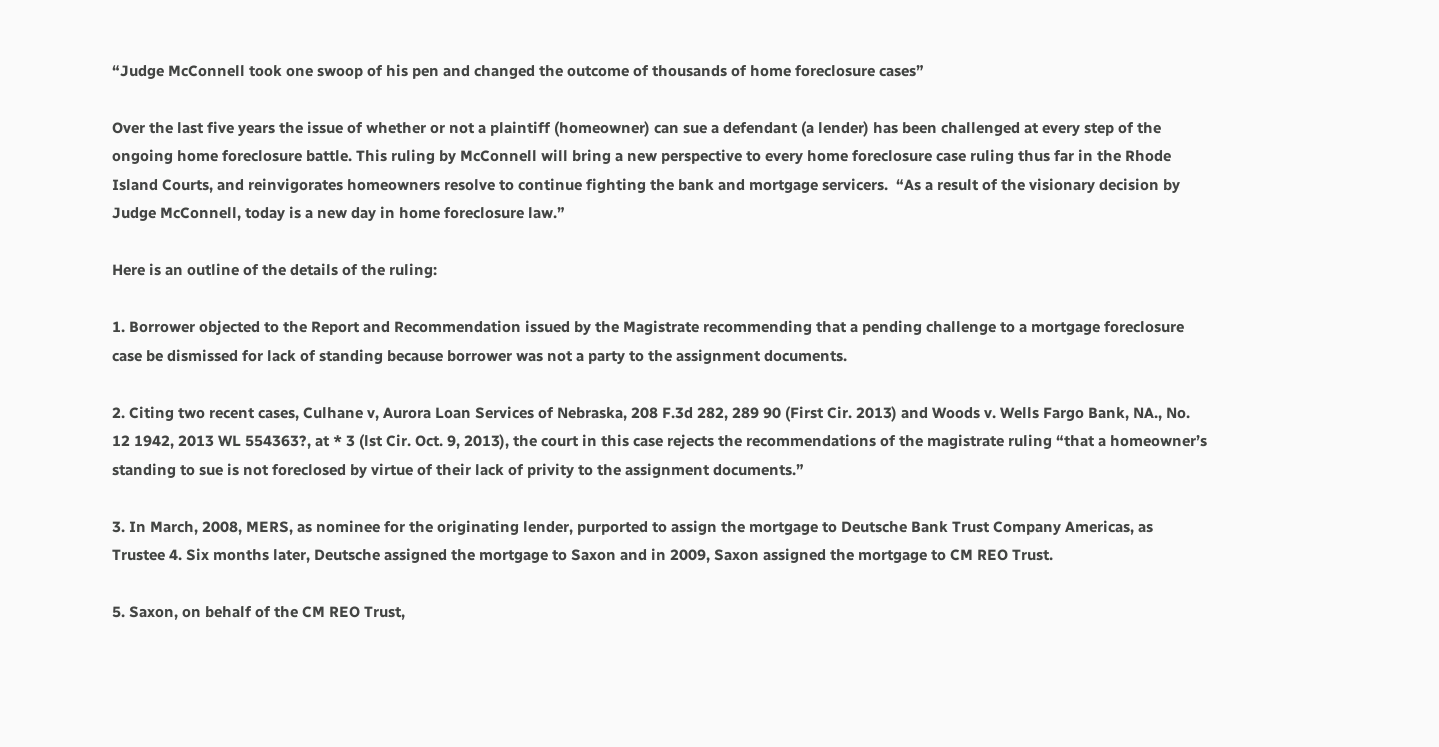“Judge McConnell took one swoop of his pen and changed the outcome of thousands of home foreclosure cases”

Over the last five years the issue of whether or not a plaintiff (homeowner) can sue a defendant (a lender) has been challenged at every step of the ongoing home foreclosure battle. This ruling by McConnell will bring a new perspective to every home foreclosure case ruling thus far in the Rhode Island Courts, and reinvigorates homeowners resolve to continue fighting the bank and mortgage servicers.  “As a result of the visionary decision by Judge McConnell, today is a new day in home foreclosure law.”

Here is an outline of the details of the ruling:

1. Borrower objected to the Report and Recommendation issued by the Magistrate recommending that a pending challenge to a mortgage foreclosure case be dismissed for lack of standing because borrower was not a party to the assignment documents.

2. Citing two recent cases, Culhane v, Aurora Loan Services of Nebraska, 208 F.3d 282, 289 90 (First Cir. 2013) and Woods v. Wells Fargo Bank, NA., No. 12 1942, 2013 WL 554363?, at * 3 (lst Cir. Oct. 9, 2013), the court in this case rejects the recommendations of the magistrate ruling “that a homeowner’s standing to sue is not foreclosed by virtue of their lack of privity to the assignment documents.”

3. In March, 2008, MERS, as nominee for the originating lender, purported to assign the mortgage to Deutsche Bank Trust Company Americas, as Trustee 4. Six months later, Deutsche assigned the mortgage to Saxon and in 2009, Saxon assigned the mortgage to CM REO Trust.

5. Saxon, on behalf of the CM REO Trust,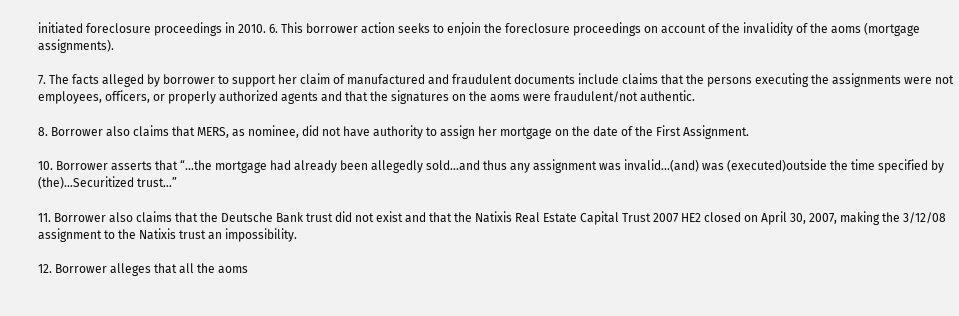initiated foreclosure proceedings in 2010. 6. This borrower action seeks to enjoin the foreclosure proceedings on account of the invalidity of the aoms (mortgage assignments).

7. The facts alleged by borrower to support her claim of manufactured and fraudulent documents include claims that the persons executing the assignments were not employees, officers, or properly authorized agents and that the signatures on the aoms were fraudulent/not authentic.

8. Borrower also claims that MERS, as nominee, did not have authority to assign her mortgage on the date of the First Assignment.

10. Borrower asserts that “…the mortgage had already been allegedly sold…and thus any assignment was invalid…(and) was (executed)outside the time specified by (the)…Securitized trust…”

11. Borrower also claims that the Deutsche Bank trust did not exist and that the Natixis Real Estate Capital Trust 2007 HE2 closed on April 30, 2007, making the 3/12/08 assignment to the Natixis trust an impossibility.

12. Borrower alleges that all the aoms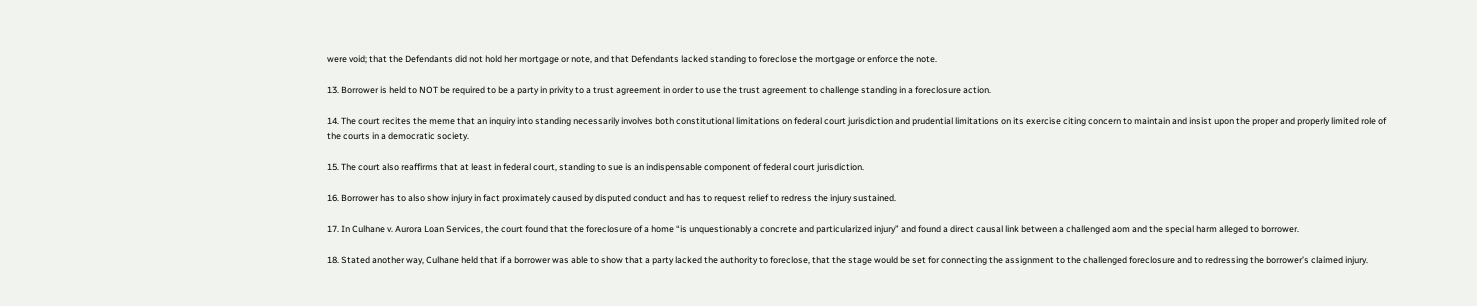were void; that the Defendants did not hold her mortgage or note, and that Defendants lacked standing to foreclose the mortgage or enforce the note.

13. Borrower is held to NOT be required to be a party in privity to a trust agreement in order to use the trust agreement to challenge standing in a foreclosure action.

14. The court recites the meme that an inquiry into standing necessarily involves both constitutional limitations on federal court jurisdiction and prudential limitations on its exercise citing concern to maintain and insist upon the proper and properly limited role of the courts in a democratic society.

15. The court also reaffirms that at least in federal court, standing to sue is an indispensable component of federal court jurisdiction.

16. Borrower has to also show injury in fact proximately caused by disputed conduct and has to request relief to redress the injury sustained.

17. In Culhane v. Aurora Loan Services, the court found that the foreclosure of a home “is unquestionably a concrete and particularized injury” and found a direct causal link between a challenged aom and the special harm alleged to borrower.

18. Stated another way, Culhane held that if a borrower was able to show that a party lacked the authority to foreclose, that the stage would be set for connecting the assignment to the challenged foreclosure and to redressing the borrower’s claimed injury.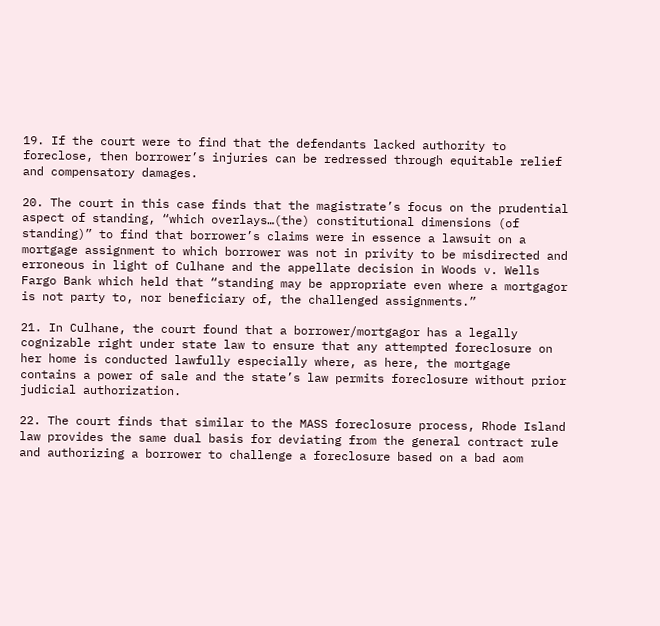19. If the court were to find that the defendants lacked authority to foreclose, then borrower’s injuries can be redressed through equitable relief and compensatory damages.

20. The court in this case finds that the magistrate’s focus on the prudential aspect of standing, “which overlays…(the) constitutional dimensions (of standing)” to find that borrower’s claims were in essence a lawsuit on a mortgage assignment to which borrower was not in privity to be misdirected and erroneous in light of Culhane and the appellate decision in Woods v. Wells Fargo Bank which held that “standing may be appropriate even where a mortgagor is not party to, nor beneficiary of, the challenged assignments.”

21. In Culhane, the court found that a borrower/mortgagor has a legally cognizable right under state law to ensure that any attempted foreclosure on her home is conducted lawfully especially where, as here, the mortgage contains a power of sale and the state’s law permits foreclosure without prior judicial authorization.

22. The court finds that similar to the MASS foreclosure process, Rhode Island law provides the same dual basis for deviating from the general contract rule and authorizing a borrower to challenge a foreclosure based on a bad aom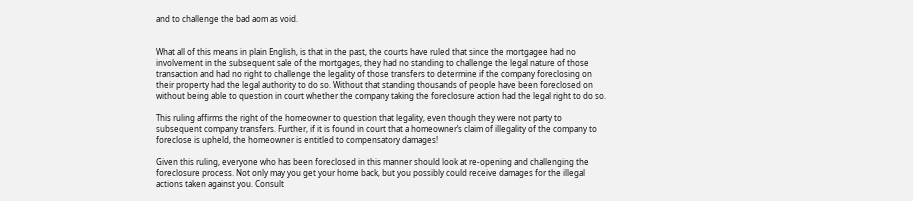and to challenge the bad aom as void.


What all of this means in plain English, is that in the past, the courts have ruled that since the mortgagee had no involvement in the subsequent sale of the mortgages, they had no standing to challenge the legal nature of those transaction and had no right to challenge the legality of those transfers to determine if the company foreclosing on their property had the legal authority to do so. Without that standing thousands of people have been foreclosed on without being able to question in court whether the company taking the foreclosure action had the legal right to do so.

This ruling affirms the right of the homeowner to question that legality, even though they were not party to subsequent company transfers. Further, if it is found in court that a homeowner’s claim of illegality of the company to foreclose is upheld, the homeowner is entitled to compensatory damages!

Given this ruling, everyone who has been foreclosed in this manner should look at re-opening and challenging the foreclosure process. Not only may you get your home back, but you possibly could receive damages for the illegal actions taken against you. Consult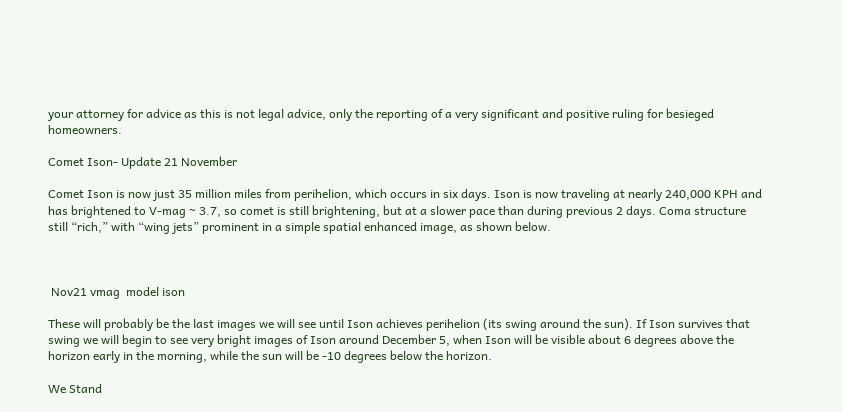your attorney for advice as this is not legal advice, only the reporting of a very significant and positive ruling for besieged homeowners.

Comet Ison- Update 21 November

Comet Ison is now just 35 million miles from perihelion, which occurs in six days. Ison is now traveling at nearly 240,000 KPH and has brightened to V-mag ~ 3.7, so comet is still brightening, but at a slower pace than during previous 2 days. Coma structure still “rich,” with “wing jets” prominent in a simple spatial enhanced image, as shown below.



 Nov21 vmag  model ison

These will probably be the last images we will see until Ison achieves perihelion (its swing around the sun). If Ison survives that swing we will begin to see very bright images of Ison around December 5, when Ison will be visible about 6 degrees above the horizon early in the morning, while the sun will be -10 degrees below the horizon.

We Stand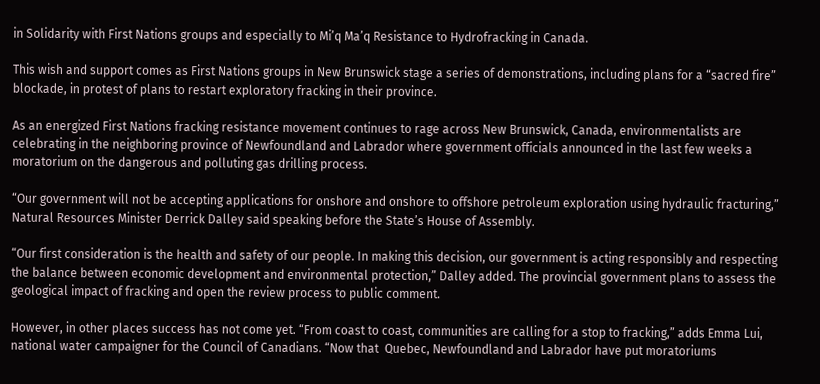in Solidarity with First Nations groups and especially to Mi’q Ma’q Resistance to Hydrofracking in Canada.

This wish and support comes as First Nations groups in New Brunswick stage a series of demonstrations, including plans for a “sacred fire” blockade, in protest of plans to restart exploratory fracking in their province.

As an energized First Nations fracking resistance movement continues to rage across New Brunswick, Canada, environmentalists are celebrating in the neighboring province of Newfoundland and Labrador where government officials announced in the last few weeks a moratorium on the dangerous and polluting gas drilling process.

“Our government will not be accepting applications for onshore and onshore to offshore petroleum exploration using hydraulic fracturing,” Natural Resources Minister Derrick Dalley said speaking before the State’s House of Assembly.

“Our first consideration is the health and safety of our people. In making this decision, our government is acting responsibly and respecting the balance between economic development and environmental protection,” Dalley added. The provincial government plans to assess the geological impact of fracking and open the review process to public comment.

However, in other places success has not come yet. “From coast to coast, communities are calling for a stop to fracking,” adds Emma Lui, national water campaigner for the Council of Canadians. “Now that  Quebec, Newfoundland and Labrador have put moratoriums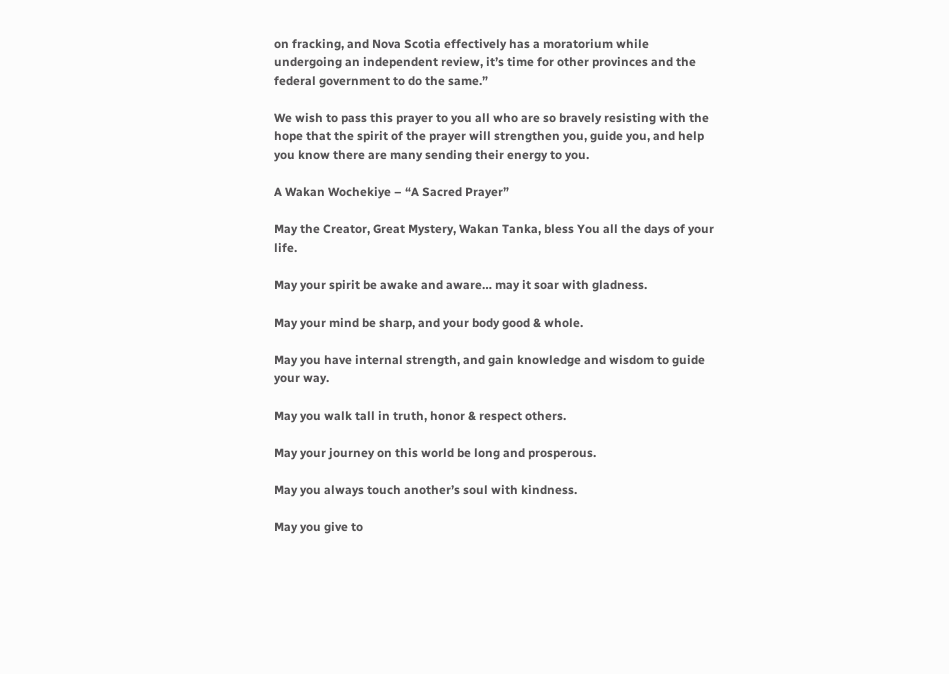on fracking, and Nova Scotia effectively has a moratorium while undergoing an independent review, it’s time for other provinces and the federal government to do the same.”

We wish to pass this prayer to you all who are so bravely resisting with the hope that the spirit of the prayer will strengthen you, guide you, and help you know there are many sending their energy to you.

A Wakan Wochekiye – “A Sacred Prayer”

May the Creator, Great Mystery, Wakan Tanka, bless You all the days of your life.

May your spirit be awake and aware… may it soar with gladness.

May your mind be sharp, and your body good & whole.

May you have internal strength, and gain knowledge and wisdom to guide your way.

May you walk tall in truth, honor & respect others.

May your journey on this world be long and prosperous.

May you always touch another’s soul with kindness.

May you give to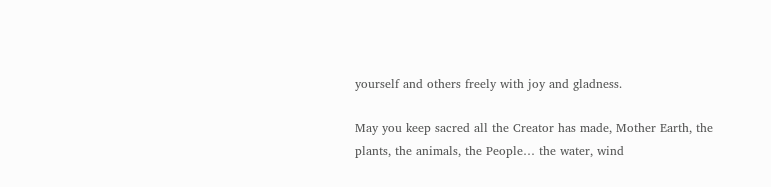yourself and others freely with joy and gladness.

May you keep sacred all the Creator has made, Mother Earth, the plants, the animals, the People… the water, wind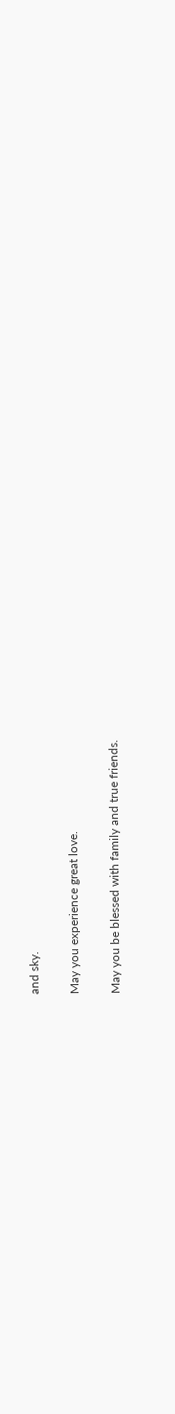and sky.

May you experience great love.

May you be blessed with family and true friends.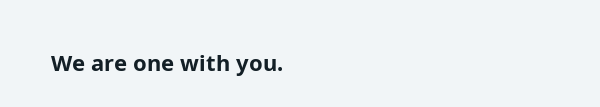We are one with you.